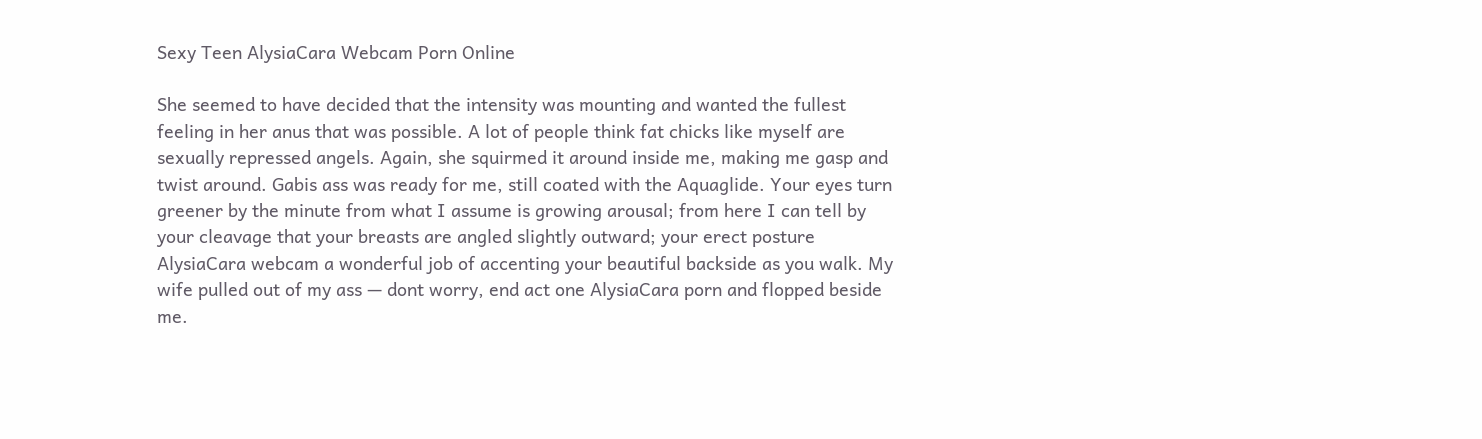Sexy Teen AlysiaCara Webcam Porn Online

She seemed to have decided that the intensity was mounting and wanted the fullest feeling in her anus that was possible. A lot of people think fat chicks like myself are sexually repressed angels. Again, she squirmed it around inside me, making me gasp and twist around. Gabis ass was ready for me, still coated with the Aquaglide. Your eyes turn greener by the minute from what I assume is growing arousal; from here I can tell by your cleavage that your breasts are angled slightly outward; your erect posture AlysiaCara webcam a wonderful job of accenting your beautiful backside as you walk. My wife pulled out of my ass — dont worry, end act one AlysiaCara porn and flopped beside me.